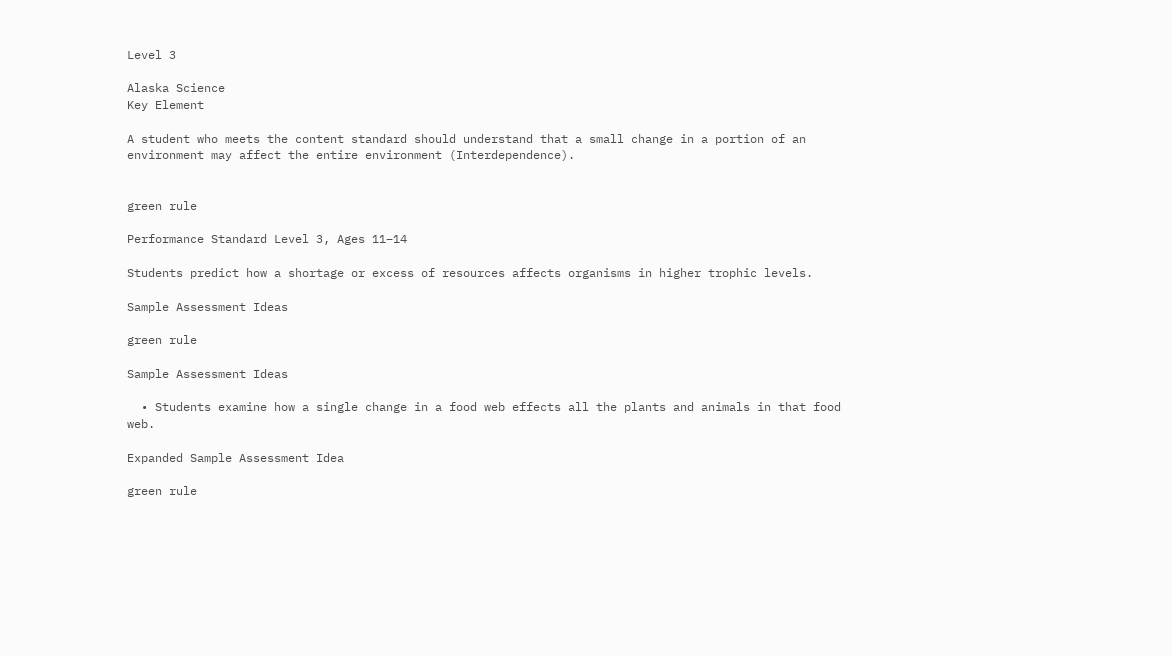Level 3

Alaska Science
Key Element

A student who meets the content standard should understand that a small change in a portion of an environment may affect the entire environment (Interdependence).


green rule

Performance Standard Level 3, Ages 11–14

Students predict how a shortage or excess of resources affects organisms in higher trophic levels.

Sample Assessment Ideas

green rule

Sample Assessment Ideas

  • Students examine how a single change in a food web effects all the plants and animals in that food web.

Expanded Sample Assessment Idea

green rule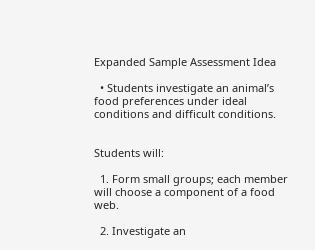Expanded Sample Assessment Idea

  • Students investigate an animal’s food preferences under ideal conditions and difficult conditions.


Students will:

  1. Form small groups; each member will choose a component of a food web.

  2. Investigate an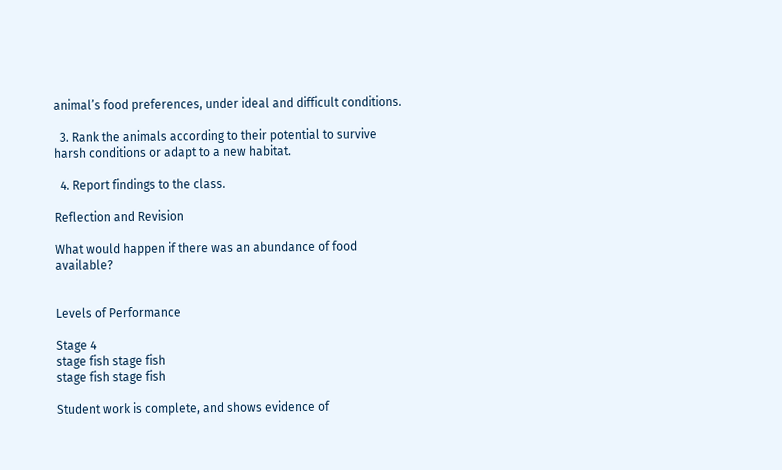animal’s food preferences, under ideal and difficult conditions.

  3. Rank the animals according to their potential to survive harsh conditions or adapt to a new habitat.

  4. Report findings to the class.

Reflection and Revision

What would happen if there was an abundance of food available?


Levels of Performance

Stage 4
stage fish stage fish
stage fish stage fish

Student work is complete, and shows evidence of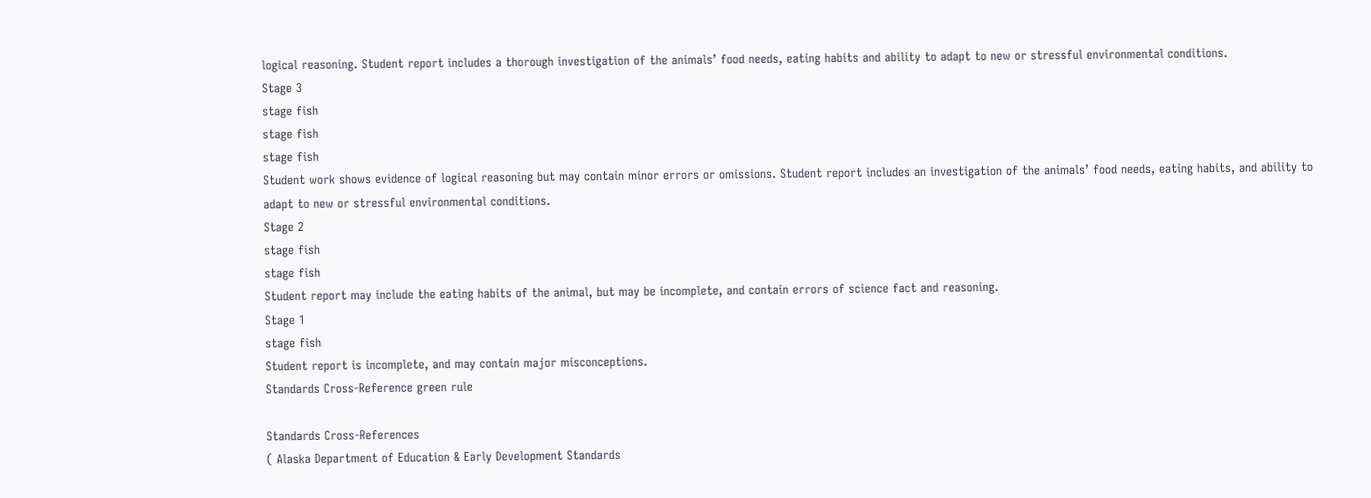logical reasoning. Student report includes a thorough investigation of the animals’ food needs, eating habits and ability to adapt to new or stressful environmental conditions.
Stage 3
stage fish
stage fish
stage fish
Student work shows evidence of logical reasoning but may contain minor errors or omissions. Student report includes an investigation of the animals’ food needs, eating habits, and ability to adapt to new or stressful environmental conditions.
Stage 2
stage fish
stage fish
Student report may include the eating habits of the animal, but may be incomplete, and contain errors of science fact and reasoning.
Stage 1
stage fish
Student report is incomplete, and may contain major misconceptions.
Standards Cross-Reference green rule

Standards Cross-References
( Alaska Department of Education & Early Development Standards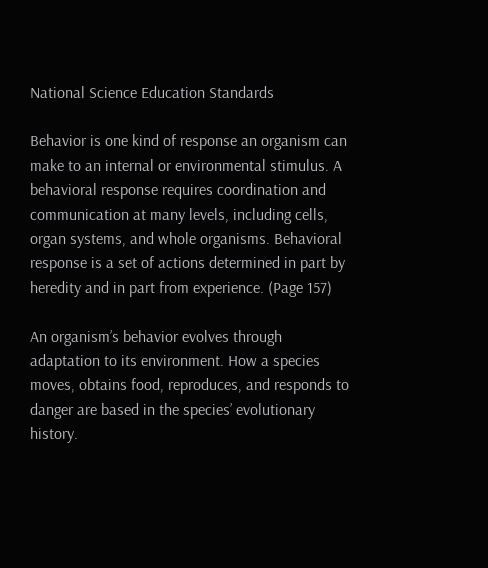National Science Education Standards

Behavior is one kind of response an organism can make to an internal or environmental stimulus. A behavioral response requires coordination and communication at many levels, including cells, organ systems, and whole organisms. Behavioral response is a set of actions determined in part by heredity and in part from experience. (Page 157)

An organism’s behavior evolves through adaptation to its environment. How a species moves, obtains food, reproduces, and responds to danger are based in the species’ evolutionary history.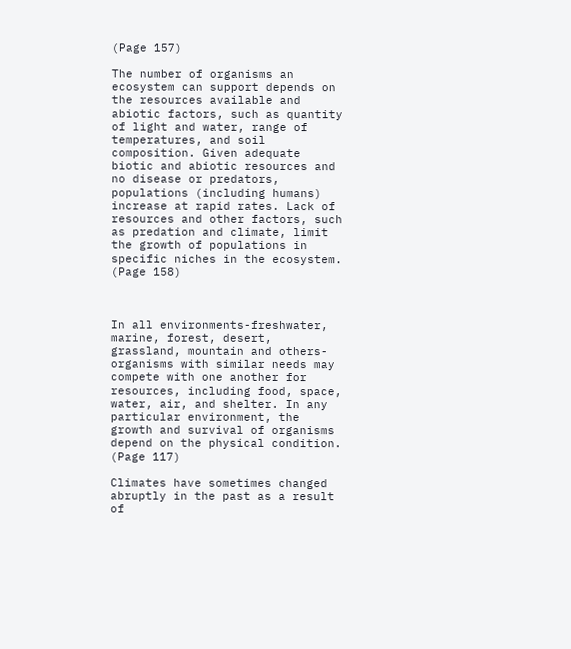(Page 157)

The number of organisms an ecosystem can support depends on the resources available and abiotic factors, such as quantity of light and water, range of temperatures, and soil composition. Given adequate biotic and abiotic resources and no disease or predators, populations (including humans) increase at rapid rates. Lack of resources and other factors, such as predation and climate, limit the growth of populations in specific niches in the ecosystem. (Page 158)



In all environments-freshwater, marine, forest, desert, grassland, mountain and others-organisms with similar needs may compete with one another for resources, including food, space, water, air, and shelter. In any particular environment, the growth and survival of organisms depend on the physical condition. (Page 117)

Climates have sometimes changed abruptly in the past as a result of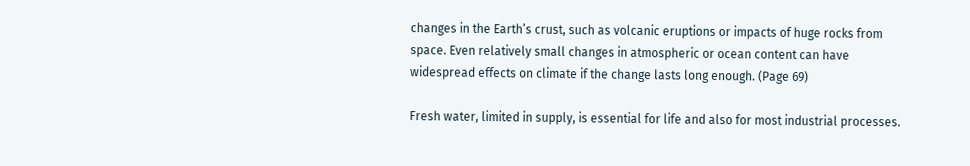changes in the Earth’s crust, such as volcanic eruptions or impacts of huge rocks from space. Even relatively small changes in atmospheric or ocean content can have widespread effects on climate if the change lasts long enough. (Page 69)

Fresh water, limited in supply, is essential for life and also for most industrial processes.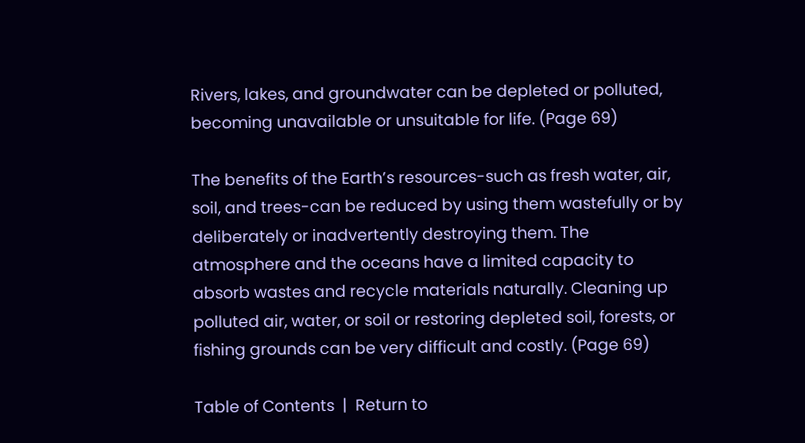Rivers, lakes, and groundwater can be depleted or polluted, becoming unavailable or unsuitable for life. (Page 69)

The benefits of the Earth’s resources-such as fresh water, air, soil, and trees-can be reduced by using them wastefully or by deliberately or inadvertently destroying them. The atmosphere and the oceans have a limited capacity to absorb wastes and recycle materials naturally. Cleaning up polluted air, water, or soil or restoring depleted soil, forests, or fishing grounds can be very difficult and costly. (Page 69)

Table of Contents  |  Return to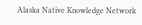Alaska Native Knowledge Network